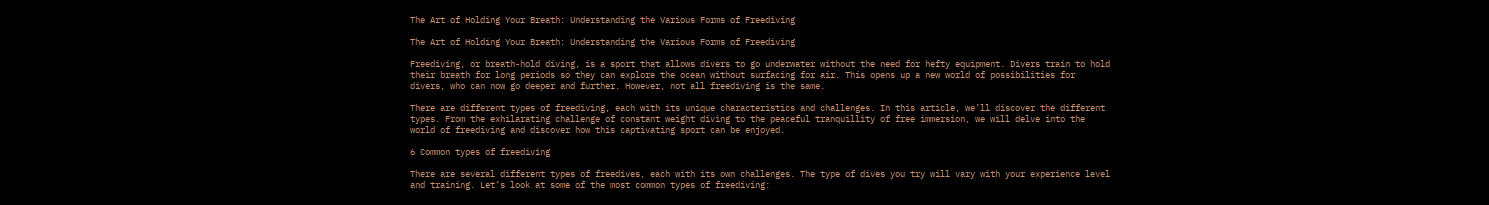The Art of Holding Your Breath: Understanding the Various Forms of Freediving

The Art of Holding Your Breath: Understanding the Various Forms of Freediving

Freediving, or breath-hold diving, is a sport that allows divers to go underwater without the need for hefty equipment. Divers train to hold their breath for long periods so they can explore the ocean without surfacing for air. This opens up a new world of possibilities for divers, who can now go deeper and further. However, not all freediving is the same.

There are different types of freediving, each with its unique characteristics and challenges. In this article, we’ll discover the different types. From the exhilarating challenge of constant weight diving to the peaceful tranquillity of free immersion, we will delve into the world of freediving and discover how this captivating sport can be enjoyed.

6 Common types of freediving

There are several different types of freedives, each with its own challenges. The type of dives you try will vary with your experience level and training. Let’s look at some of the most common types of freediving: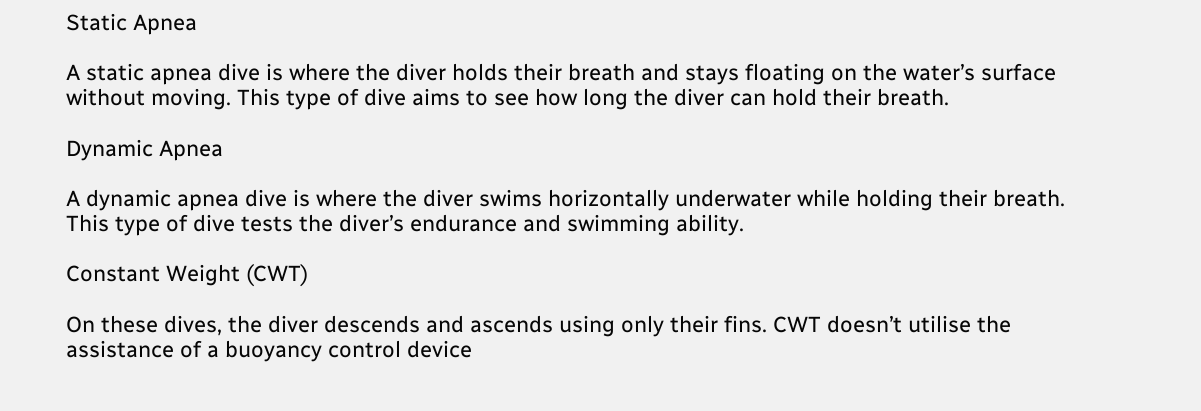Static Apnea

A static apnea dive is where the diver holds their breath and stays floating on the water’s surface without moving. This type of dive aims to see how long the diver can hold their breath.

Dynamic Apnea

A dynamic apnea dive is where the diver swims horizontally underwater while holding their breath. This type of dive tests the diver’s endurance and swimming ability.

Constant Weight (CWT)

On these dives, the diver descends and ascends using only their fins. CWT doesn’t utilise the assistance of a buoyancy control device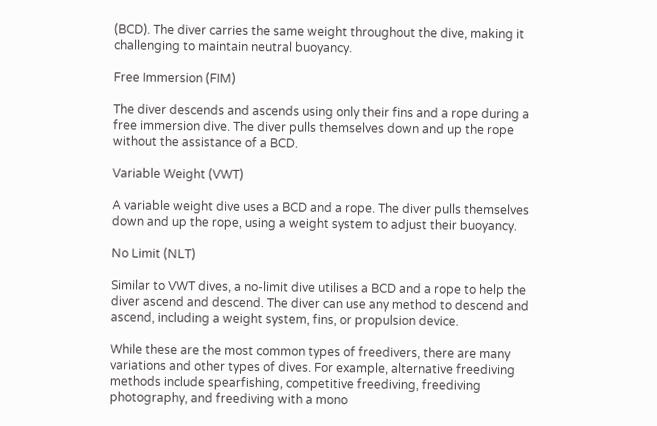(BCD). The diver carries the same weight throughout the dive, making it challenging to maintain neutral buoyancy.

Free Immersion (FIM)

The diver descends and ascends using only their fins and a rope during a free immersion dive. The diver pulls themselves down and up the rope without the assistance of a BCD.

Variable Weight (VWT)

A variable weight dive uses a BCD and a rope. The diver pulls themselves down and up the rope, using a weight system to adjust their buoyancy.

No Limit (NLT)

Similar to VWT dives, a no-limit dive utilises a BCD and a rope to help the diver ascend and descend. The diver can use any method to descend and ascend, including a weight system, fins, or propulsion device.

While these are the most common types of freedivers, there are many variations and other types of dives. For example, alternative freediving methods include spearfishing, competitive freediving, freediving photography, and freediving with a mono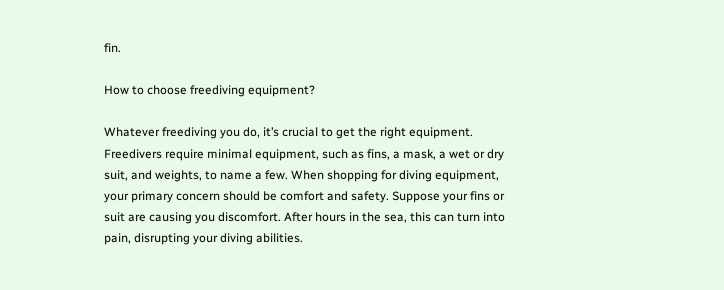fin.

How to choose freediving equipment?

Whatever freediving you do, it’s crucial to get the right equipment. Freedivers require minimal equipment, such as fins, a mask, a wet or dry suit, and weights, to name a few. When shopping for diving equipment, your primary concern should be comfort and safety. Suppose your fins or suit are causing you discomfort. After hours in the sea, this can turn into pain, disrupting your diving abilities.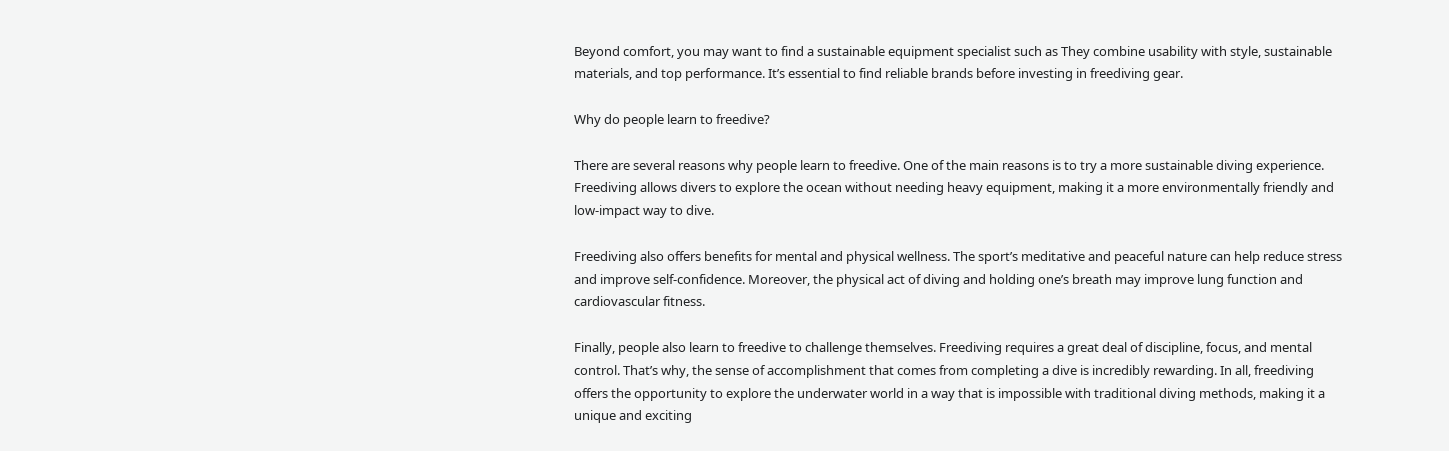Beyond comfort, you may want to find a sustainable equipment specialist such as They combine usability with style, sustainable materials, and top performance. It’s essential to find reliable brands before investing in freediving gear.

Why do people learn to freedive?

There are several reasons why people learn to freedive. One of the main reasons is to try a more sustainable diving experience. Freediving allows divers to explore the ocean without needing heavy equipment, making it a more environmentally friendly and low-impact way to dive.

Freediving also offers benefits for mental and physical wellness. The sport’s meditative and peaceful nature can help reduce stress and improve self-confidence. Moreover, the physical act of diving and holding one’s breath may improve lung function and cardiovascular fitness.

Finally, people also learn to freedive to challenge themselves. Freediving requires a great deal of discipline, focus, and mental control. That’s why, the sense of accomplishment that comes from completing a dive is incredibly rewarding. In all, freediving offers the opportunity to explore the underwater world in a way that is impossible with traditional diving methods, making it a unique and exciting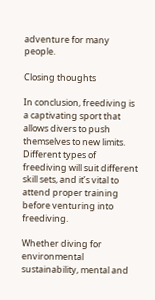adventure for many people.

Closing thoughts

In conclusion, freediving is a captivating sport that allows divers to push themselves to new limits. Different types of freediving will suit different skill sets, and it’s vital to attend proper training before venturing into freediving.

Whether diving for environmental sustainability, mental and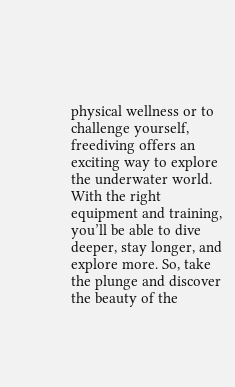physical wellness or to challenge yourself, freediving offers an exciting way to explore the underwater world. With the right equipment and training, you’ll be able to dive deeper, stay longer, and explore more. So, take the plunge and discover the beauty of the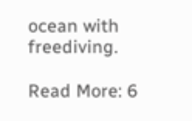ocean with freediving.

Read More: 6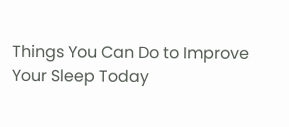Things You Can Do to Improve Your Sleep Today